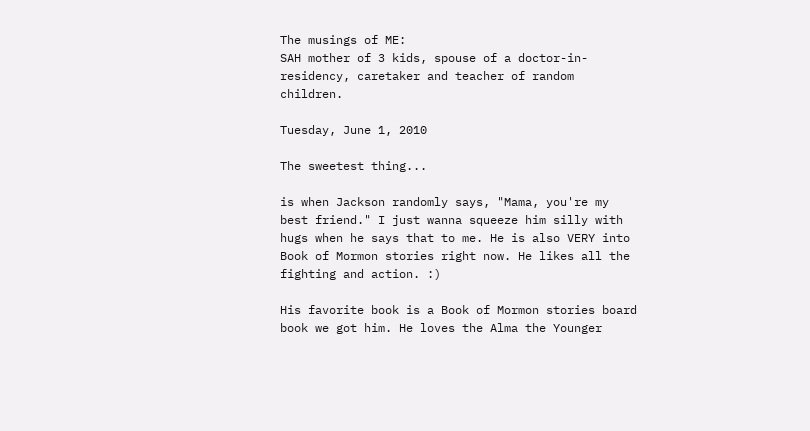The musings of ME:
SAH mother of 3 kids, spouse of a doctor-in-residency, caretaker and teacher of random children.

Tuesday, June 1, 2010

The sweetest thing...

is when Jackson randomly says, "Mama, you're my best friend." I just wanna squeeze him silly with hugs when he says that to me. He is also VERY into Book of Mormon stories right now. He likes all the fighting and action. :)

His favorite book is a Book of Mormon stories board book we got him. He loves the Alma the Younger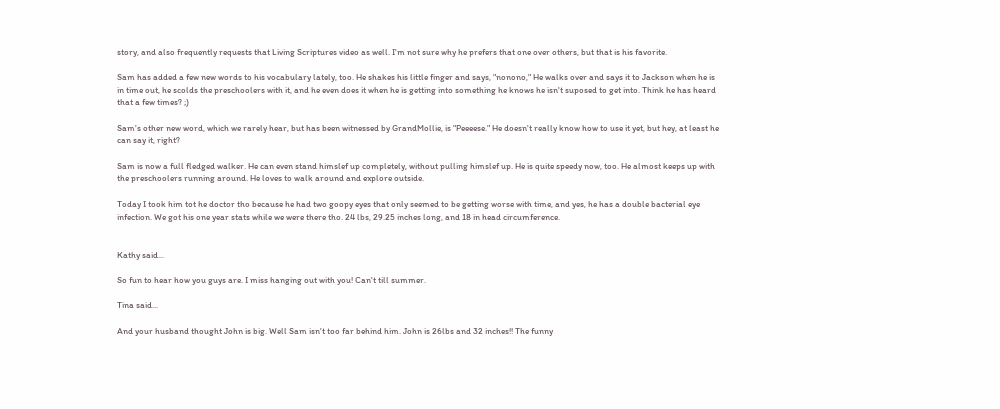story, and also frequently requests that Living Scriptures video as well. I'm not sure why he prefers that one over others, but that is his favorite.

Sam has added a few new words to his vocabulary lately, too. He shakes his little finger and says, "nonono," He walks over and says it to Jackson when he is in time out, he scolds the preschoolers with it, and he even does it when he is getting into something he knows he isn't suposed to get into. Think he has heard that a few times? ;)

Sam's other new word, which we rarely hear, but has been witnessed by GrandMollie, is "Peeeese." He doesn't really know how to use it yet, but hey, at least he can say it, right?

Sam is now a full fledged walker. He can even stand himslef up completely, without pulling himslef up. He is quite speedy now, too. He almost keeps up with the preschoolers running around. He loves to walk around and explore outside.

Today I took him tot he doctor tho because he had two goopy eyes that only seemed to be getting worse with time, and yes, he has a double bacterial eye infection. We got his one year stats while we were there tho. 24 lbs, 29.25 inches long, and 18 in head circumference.


Kathy said...

So fun to hear how you guys are. I miss hanging out with you! Can't till summer.

Tina said...

And your husband thought John is big. Well Sam isn't too far behind him. John is 26lbs and 32 inches!! The funny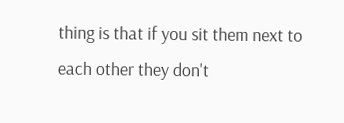thing is that if you sit them next to each other they don't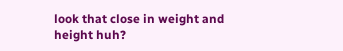look that close in weight and height huh?